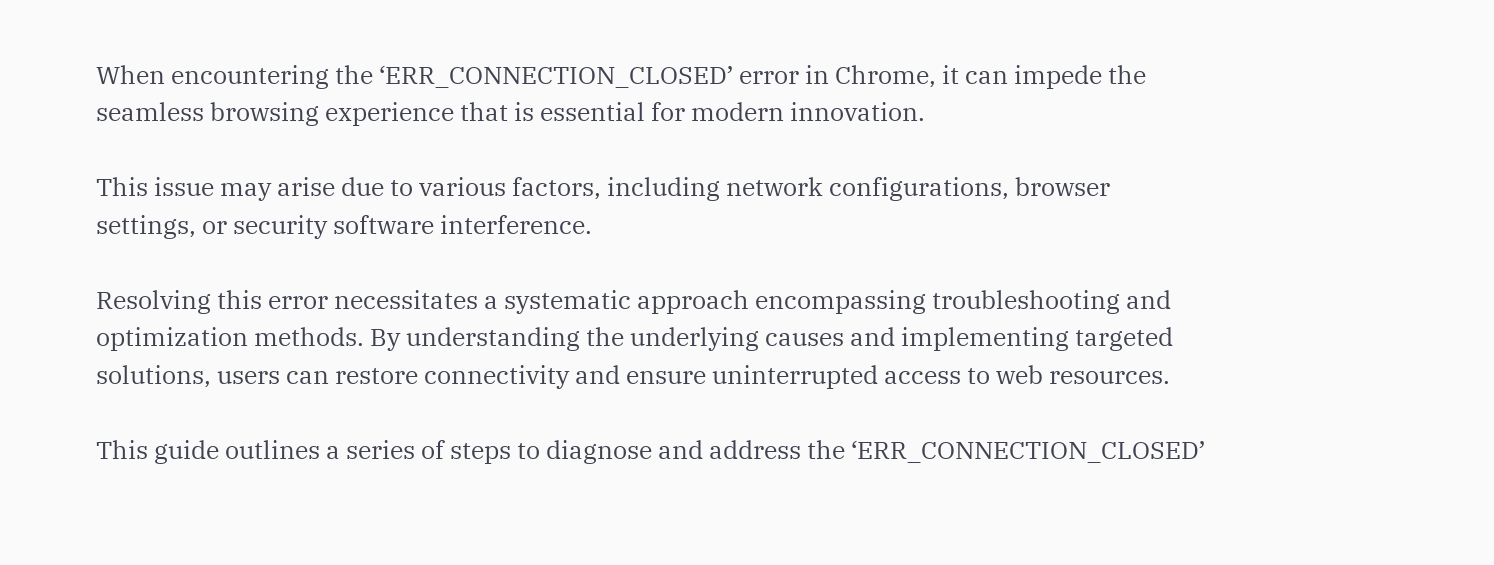When encountering the ‘ERR_CONNECTION_CLOSED’ error in Chrome, it can impede the seamless browsing experience that is essential for modern innovation.

This issue may arise due to various factors, including network configurations, browser settings, or security software interference.

Resolving this error necessitates a systematic approach encompassing troubleshooting and optimization methods. By understanding the underlying causes and implementing targeted solutions, users can restore connectivity and ensure uninterrupted access to web resources.

This guide outlines a series of steps to diagnose and address the ‘ERR_CONNECTION_CLOSED’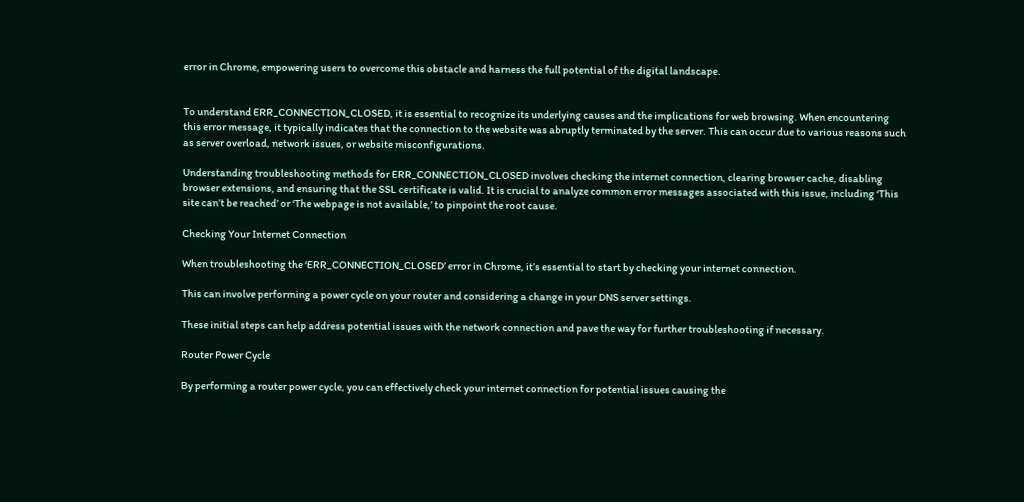error in Chrome, empowering users to overcome this obstacle and harness the full potential of the digital landscape.


To understand ERR_CONNECTION_CLOSED, it is essential to recognize its underlying causes and the implications for web browsing. When encountering this error message, it typically indicates that the connection to the website was abruptly terminated by the server. This can occur due to various reasons such as server overload, network issues, or website misconfigurations.

Understanding troubleshooting methods for ERR_CONNECTION_CLOSED involves checking the internet connection, clearing browser cache, disabling browser extensions, and ensuring that the SSL certificate is valid. It is crucial to analyze common error messages associated with this issue, including ‘This site can’t be reached’ or ‘The webpage is not available,’ to pinpoint the root cause.

Checking Your Internet Connection

When troubleshooting the ‘ERR_CONNECTION_CLOSED’ error in Chrome, it’s essential to start by checking your internet connection.

This can involve performing a power cycle on your router and considering a change in your DNS server settings.

These initial steps can help address potential issues with the network connection and pave the way for further troubleshooting if necessary.

Router Power Cycle

By performing a router power cycle, you can effectively check your internet connection for potential issues causing the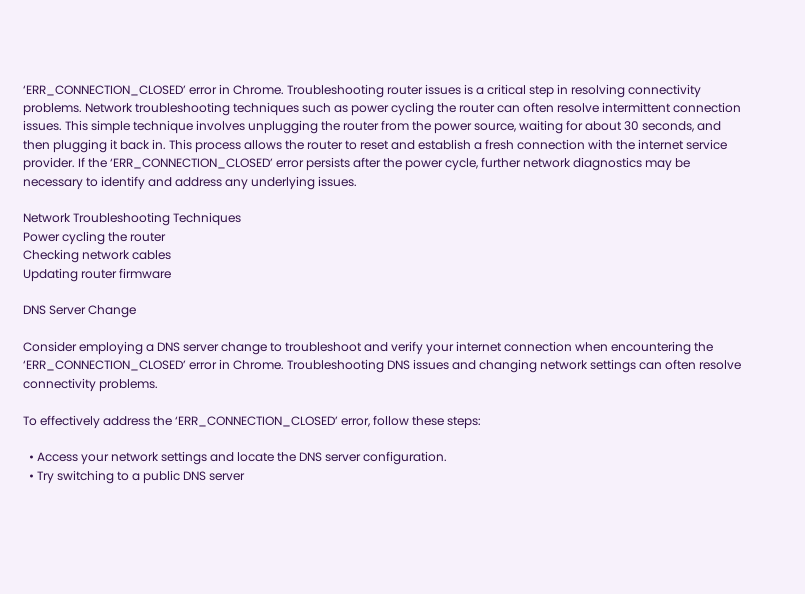‘ERR_CONNECTION_CLOSED’ error in Chrome. Troubleshooting router issues is a critical step in resolving connectivity problems. Network troubleshooting techniques such as power cycling the router can often resolve intermittent connection issues. This simple technique involves unplugging the router from the power source, waiting for about 30 seconds, and then plugging it back in. This process allows the router to reset and establish a fresh connection with the internet service provider. If the ‘ERR_CONNECTION_CLOSED’ error persists after the power cycle, further network diagnostics may be necessary to identify and address any underlying issues.

Network Troubleshooting Techniques
Power cycling the router
Checking network cables
Updating router firmware

DNS Server Change

Consider employing a DNS server change to troubleshoot and verify your internet connection when encountering the ‘ERR_CONNECTION_CLOSED’ error in Chrome. Troubleshooting DNS issues and changing network settings can often resolve connectivity problems.

To effectively address the ‘ERR_CONNECTION_CLOSED’ error, follow these steps:

  • Access your network settings and locate the DNS server configuration.
  • Try switching to a public DNS server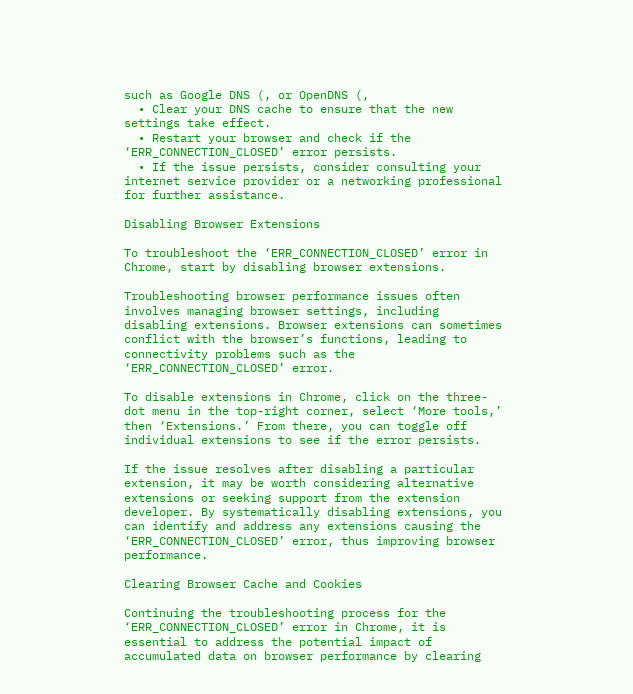such as Google DNS (, or OpenDNS (,
  • Clear your DNS cache to ensure that the new settings take effect.
  • Restart your browser and check if the ‘ERR_CONNECTION_CLOSED’ error persists.
  • If the issue persists, consider consulting your internet service provider or a networking professional for further assistance.

Disabling Browser Extensions

To troubleshoot the ‘ERR_CONNECTION_CLOSED’ error in Chrome, start by disabling browser extensions.

Troubleshooting browser performance issues often involves managing browser settings, including disabling extensions. Browser extensions can sometimes conflict with the browser’s functions, leading to connectivity problems such as the ‘ERR_CONNECTION_CLOSED’ error.

To disable extensions in Chrome, click on the three-dot menu in the top-right corner, select ‘More tools,’ then ‘Extensions.’ From there, you can toggle off individual extensions to see if the error persists.

If the issue resolves after disabling a particular extension, it may be worth considering alternative extensions or seeking support from the extension developer. By systematically disabling extensions, you can identify and address any extensions causing the ‘ERR_CONNECTION_CLOSED’ error, thus improving browser performance.

Clearing Browser Cache and Cookies

Continuing the troubleshooting process for the ‘ERR_CONNECTION_CLOSED’ error in Chrome, it is essential to address the potential impact of accumulated data on browser performance by clearing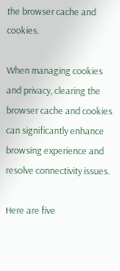the browser cache and cookies.

When managing cookies and privacy, clearing the browser cache and cookies can significantly enhance browsing experience and resolve connectivity issues.

Here are five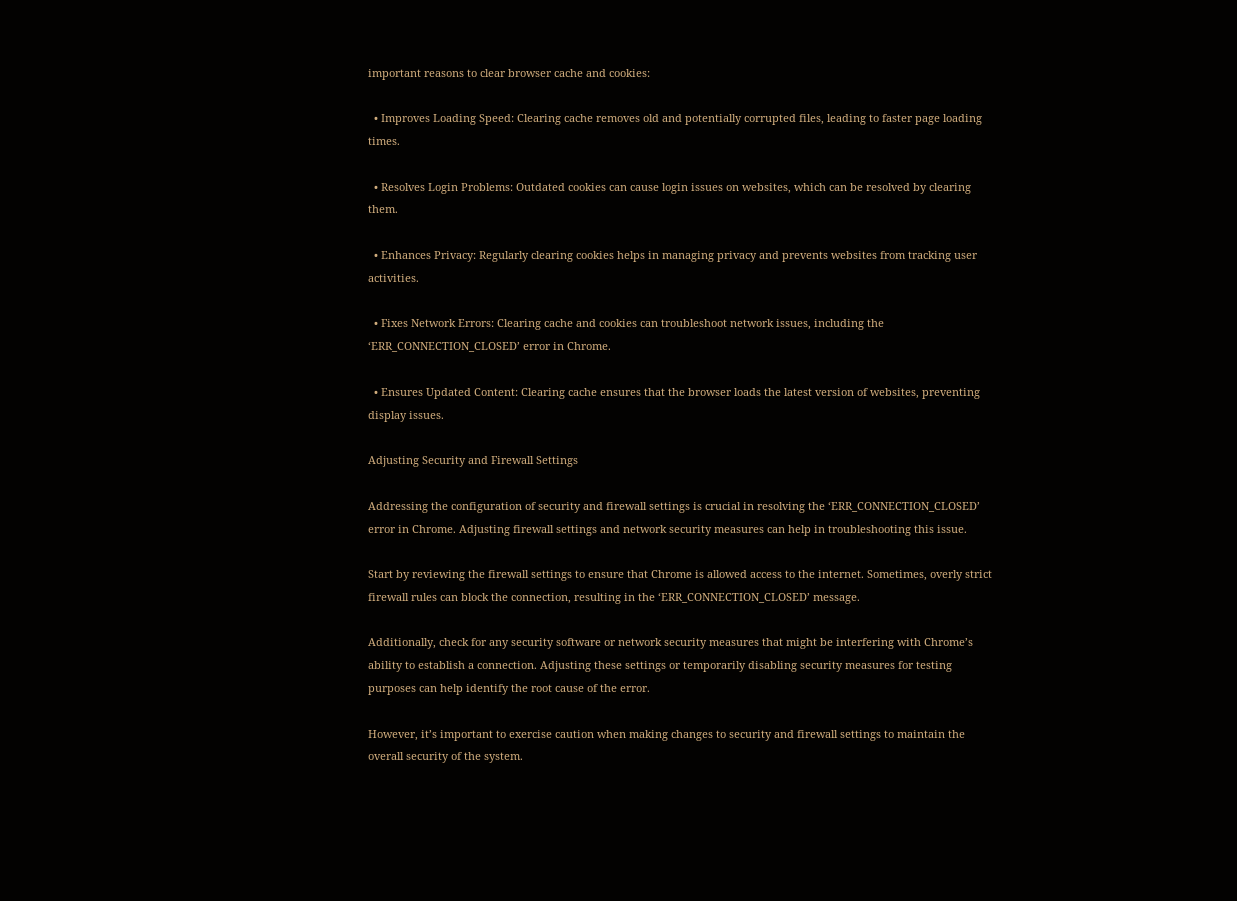important reasons to clear browser cache and cookies:

  • Improves Loading Speed: Clearing cache removes old and potentially corrupted files, leading to faster page loading times.

  • Resolves Login Problems: Outdated cookies can cause login issues on websites, which can be resolved by clearing them.

  • Enhances Privacy: Regularly clearing cookies helps in managing privacy and prevents websites from tracking user activities.

  • Fixes Network Errors: Clearing cache and cookies can troubleshoot network issues, including the ‘ERR_CONNECTION_CLOSED’ error in Chrome.

  • Ensures Updated Content: Clearing cache ensures that the browser loads the latest version of websites, preventing display issues.

Adjusting Security and Firewall Settings

Addressing the configuration of security and firewall settings is crucial in resolving the ‘ERR_CONNECTION_CLOSED’ error in Chrome. Adjusting firewall settings and network security measures can help in troubleshooting this issue.

Start by reviewing the firewall settings to ensure that Chrome is allowed access to the internet. Sometimes, overly strict firewall rules can block the connection, resulting in the ‘ERR_CONNECTION_CLOSED’ message.

Additionally, check for any security software or network security measures that might be interfering with Chrome’s ability to establish a connection. Adjusting these settings or temporarily disabling security measures for testing purposes can help identify the root cause of the error.

However, it’s important to exercise caution when making changes to security and firewall settings to maintain the overall security of the system.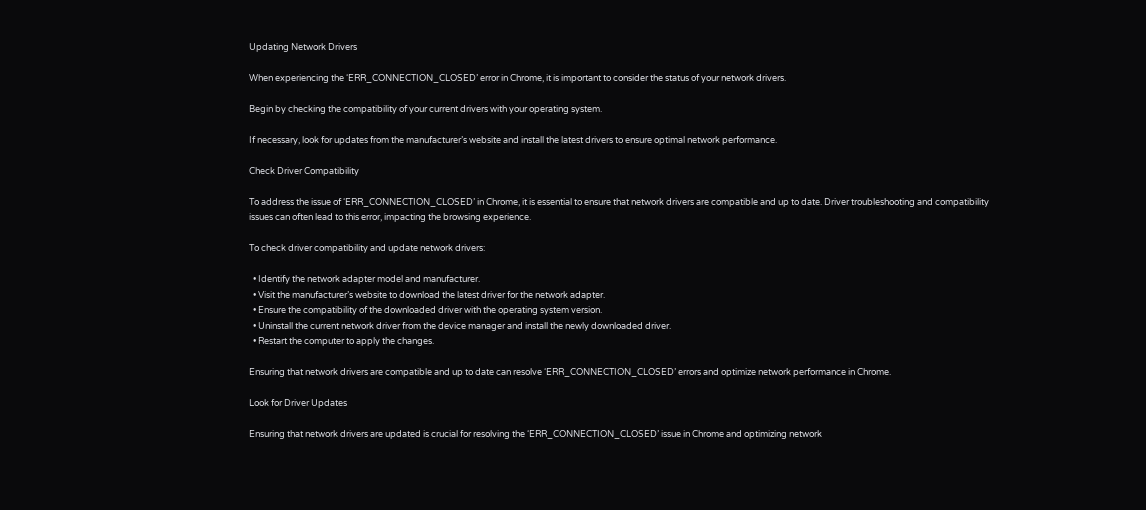Updating Network Drivers

When experiencing the ‘ERR_CONNECTION_CLOSED’ error in Chrome, it is important to consider the status of your network drivers.

Begin by checking the compatibility of your current drivers with your operating system.

If necessary, look for updates from the manufacturer’s website and install the latest drivers to ensure optimal network performance.

Check Driver Compatibility

To address the issue of ‘ERR_CONNECTION_CLOSED’ in Chrome, it is essential to ensure that network drivers are compatible and up to date. Driver troubleshooting and compatibility issues can often lead to this error, impacting the browsing experience.

To check driver compatibility and update network drivers:

  • Identify the network adapter model and manufacturer.
  • Visit the manufacturer’s website to download the latest driver for the network adapter.
  • Ensure the compatibility of the downloaded driver with the operating system version.
  • Uninstall the current network driver from the device manager and install the newly downloaded driver.
  • Restart the computer to apply the changes.

Ensuring that network drivers are compatible and up to date can resolve ‘ERR_CONNECTION_CLOSED’ errors and optimize network performance in Chrome.

Look for Driver Updates

Ensuring that network drivers are updated is crucial for resolving the ‘ERR_CONNECTION_CLOSED’ issue in Chrome and optimizing network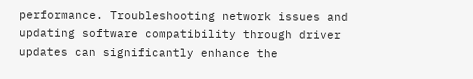performance. Troubleshooting network issues and updating software compatibility through driver updates can significantly enhance the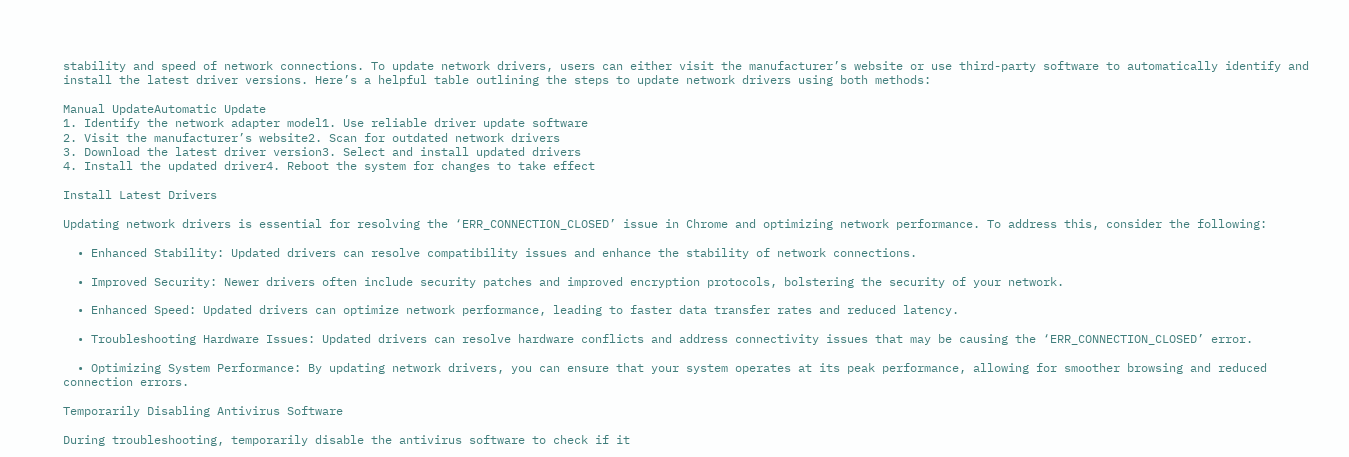stability and speed of network connections. To update network drivers, users can either visit the manufacturer’s website or use third-party software to automatically identify and install the latest driver versions. Here’s a helpful table outlining the steps to update network drivers using both methods:

Manual UpdateAutomatic Update
1. Identify the network adapter model1. Use reliable driver update software
2. Visit the manufacturer’s website2. Scan for outdated network drivers
3. Download the latest driver version3. Select and install updated drivers
4. Install the updated driver4. Reboot the system for changes to take effect

Install Latest Drivers

Updating network drivers is essential for resolving the ‘ERR_CONNECTION_CLOSED’ issue in Chrome and optimizing network performance. To address this, consider the following:

  • Enhanced Stability: Updated drivers can resolve compatibility issues and enhance the stability of network connections.

  • Improved Security: Newer drivers often include security patches and improved encryption protocols, bolstering the security of your network.

  • Enhanced Speed: Updated drivers can optimize network performance, leading to faster data transfer rates and reduced latency.

  • Troubleshooting Hardware Issues: Updated drivers can resolve hardware conflicts and address connectivity issues that may be causing the ‘ERR_CONNECTION_CLOSED’ error.

  • Optimizing System Performance: By updating network drivers, you can ensure that your system operates at its peak performance, allowing for smoother browsing and reduced connection errors.

Temporarily Disabling Antivirus Software

During troubleshooting, temporarily disable the antivirus software to check if it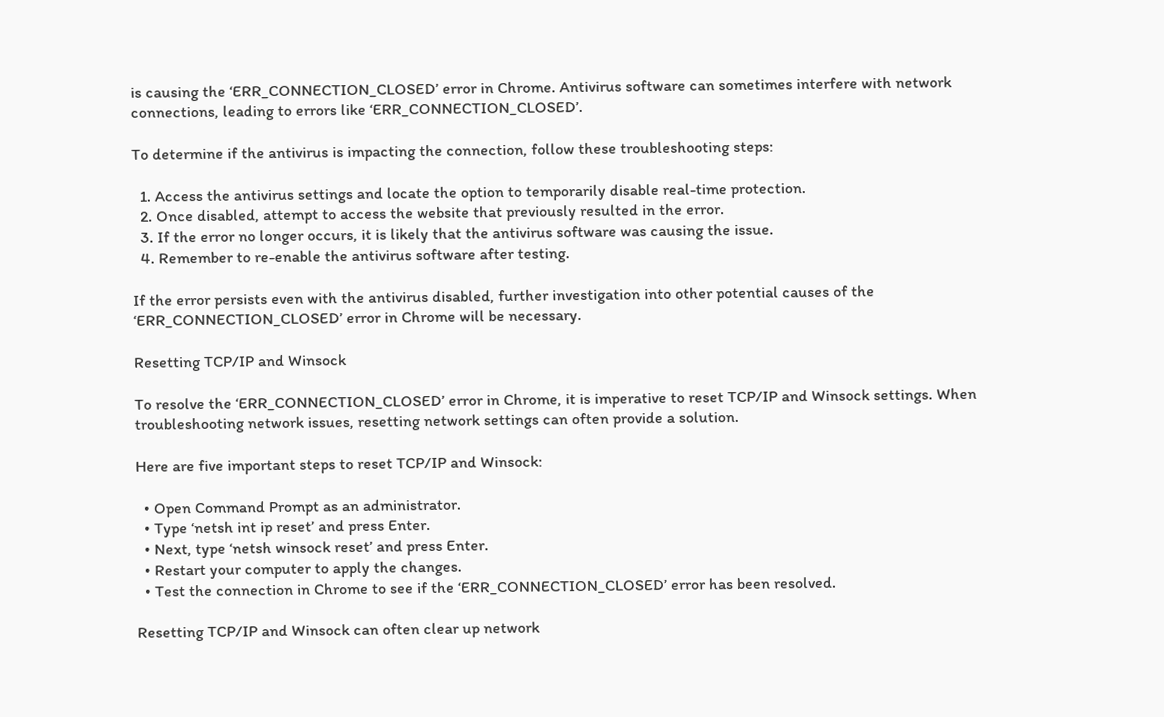is causing the ‘ERR_CONNECTION_CLOSED’ error in Chrome. Antivirus software can sometimes interfere with network connections, leading to errors like ‘ERR_CONNECTION_CLOSED’.

To determine if the antivirus is impacting the connection, follow these troubleshooting steps:

  1. Access the antivirus settings and locate the option to temporarily disable real-time protection.
  2. Once disabled, attempt to access the website that previously resulted in the error.
  3. If the error no longer occurs, it is likely that the antivirus software was causing the issue.
  4. Remember to re-enable the antivirus software after testing.

If the error persists even with the antivirus disabled, further investigation into other potential causes of the ‘ERR_CONNECTION_CLOSED’ error in Chrome will be necessary.

Resetting TCP/IP and Winsock

To resolve the ‘ERR_CONNECTION_CLOSED’ error in Chrome, it is imperative to reset TCP/IP and Winsock settings. When troubleshooting network issues, resetting network settings can often provide a solution.

Here are five important steps to reset TCP/IP and Winsock:

  • Open Command Prompt as an administrator.
  • Type ‘netsh int ip reset’ and press Enter.
  • Next, type ‘netsh winsock reset’ and press Enter.
  • Restart your computer to apply the changes.
  • Test the connection in Chrome to see if the ‘ERR_CONNECTION_CLOSED’ error has been resolved.

Resetting TCP/IP and Winsock can often clear up network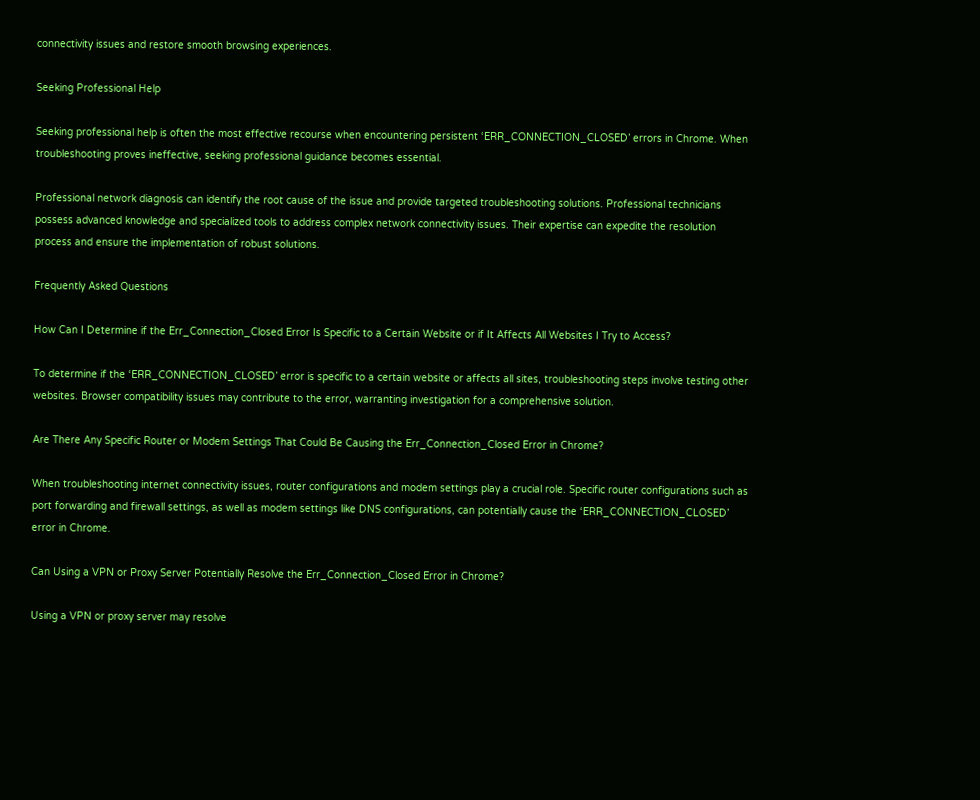connectivity issues and restore smooth browsing experiences.

Seeking Professional Help

Seeking professional help is often the most effective recourse when encountering persistent ‘ERR_CONNECTION_CLOSED’ errors in Chrome. When troubleshooting proves ineffective, seeking professional guidance becomes essential.

Professional network diagnosis can identify the root cause of the issue and provide targeted troubleshooting solutions. Professional technicians possess advanced knowledge and specialized tools to address complex network connectivity issues. Their expertise can expedite the resolution process and ensure the implementation of robust solutions.

Frequently Asked Questions

How Can I Determine if the Err_Connection_Closed Error Is Specific to a Certain Website or if It Affects All Websites I Try to Access?

To determine if the ‘ERR_CONNECTION_CLOSED’ error is specific to a certain website or affects all sites, troubleshooting steps involve testing other websites. Browser compatibility issues may contribute to the error, warranting investigation for a comprehensive solution.

Are There Any Specific Router or Modem Settings That Could Be Causing the Err_Connection_Closed Error in Chrome?

When troubleshooting internet connectivity issues, router configurations and modem settings play a crucial role. Specific router configurations such as port forwarding and firewall settings, as well as modem settings like DNS configurations, can potentially cause the ‘ERR_CONNECTION_CLOSED’ error in Chrome.

Can Using a VPN or Proxy Server Potentially Resolve the Err_Connection_Closed Error in Chrome?

Using a VPN or proxy server may resolve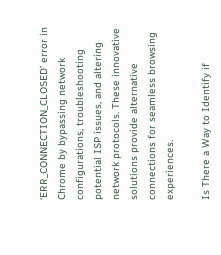‘ERR_CONNECTION_CLOSED’ error in Chrome by bypassing network configurations, troubleshooting potential ISP issues, and altering network protocols. These innovative solutions provide alternative connections for seamless browsing experiences.

Is There a Way to Identify if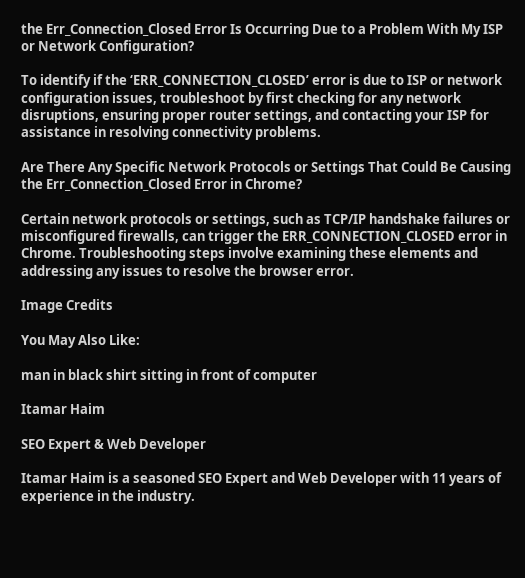the Err_Connection_Closed Error Is Occurring Due to a Problem With My ISP or Network Configuration?

To identify if the ‘ERR_CONNECTION_CLOSED’ error is due to ISP or network configuration issues, troubleshoot by first checking for any network disruptions, ensuring proper router settings, and contacting your ISP for assistance in resolving connectivity problems.

Are There Any Specific Network Protocols or Settings That Could Be Causing the Err_Connection_Closed Error in Chrome?

Certain network protocols or settings, such as TCP/IP handshake failures or misconfigured firewalls, can trigger the ERR_CONNECTION_CLOSED error in Chrome. Troubleshooting steps involve examining these elements and addressing any issues to resolve the browser error.

Image Credits

You May Also Like:

man in black shirt sitting in front of computer

Itamar Haim

SEO Expert & Web Developer

Itamar Haim is a seasoned SEO Expert and Web Developer with 11 years of experience in the industry.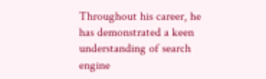Throughout his career, he has demonstrated a keen understanding of search engine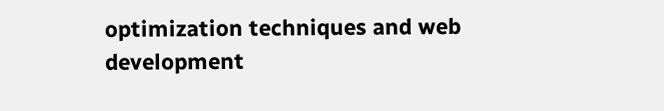optimization techniques and web development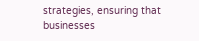strategies, ensuring that businesses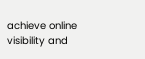achieve online visibility and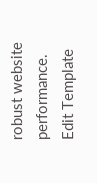robust website performance.
Edit Template